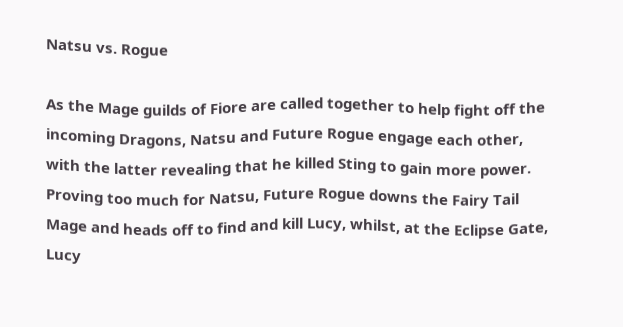Natsu vs. Rogue

As the Mage guilds of Fiore are called together to help fight off the incoming Dragons, Natsu and Future Rogue engage each other, with the latter revealing that he killed Sting to gain more power. Proving too much for Natsu, Future Rogue downs the Fairy Tail Mage and heads off to find and kill Lucy, whilst, at the Eclipse Gate, Lucy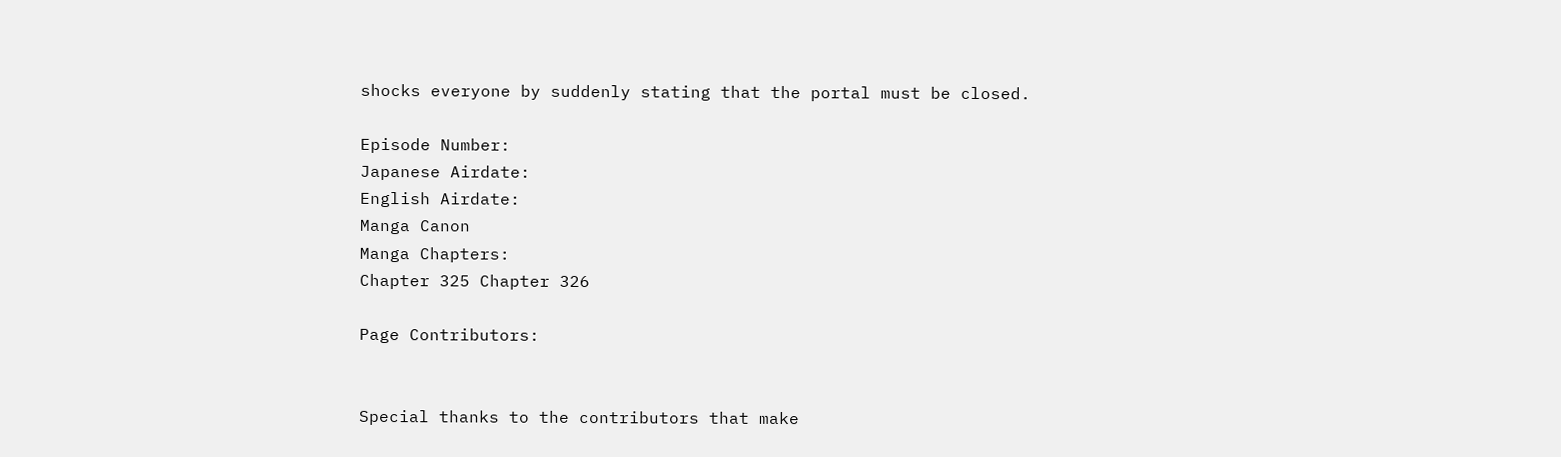shocks everyone by suddenly stating that the portal must be closed.

Episode Number:
Japanese Airdate:
English Airdate:
Manga Canon
Manga Chapters:
Chapter 325 Chapter 326

Page Contributors:


Special thanks to the contributors that make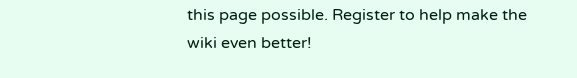this page possible. Register to help make the wiki even better!